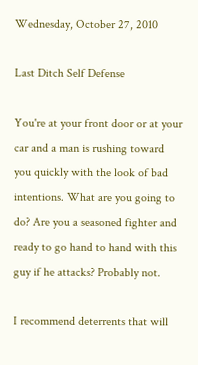Wednesday, October 27, 2010

Last Ditch Self Defense

You're at your front door or at your car and a man is rushing toward you quickly with the look of bad intentions. What are you going to do? Are you a seasoned fighter and ready to go hand to hand with this guy if he attacks? Probably not.

I recommend deterrents that will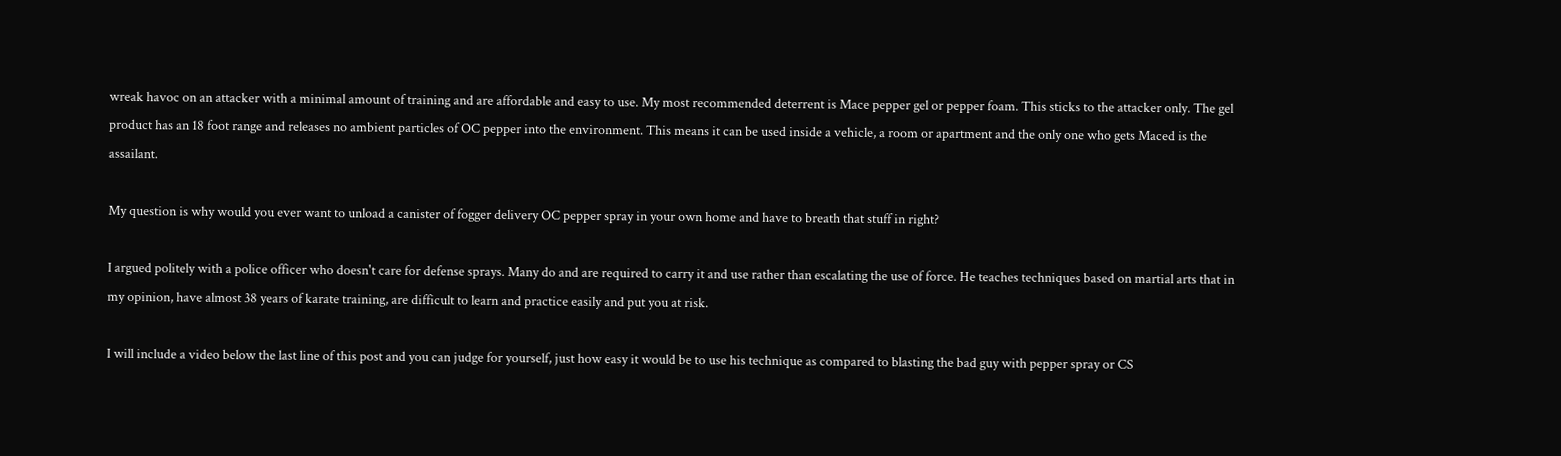wreak havoc on an attacker with a minimal amount of training and are affordable and easy to use. My most recommended deterrent is Mace pepper gel or pepper foam. This sticks to the attacker only. The gel product has an 18 foot range and releases no ambient particles of OC pepper into the environment. This means it can be used inside a vehicle, a room or apartment and the only one who gets Maced is the assailant.

My question is why would you ever want to unload a canister of fogger delivery OC pepper spray in your own home and have to breath that stuff in right?

I argued politely with a police officer who doesn't care for defense sprays. Many do and are required to carry it and use rather than escalating the use of force. He teaches techniques based on martial arts that in my opinion, have almost 38 years of karate training, are difficult to learn and practice easily and put you at risk.

I will include a video below the last line of this post and you can judge for yourself, just how easy it would be to use his technique as compared to blasting the bad guy with pepper spray or CS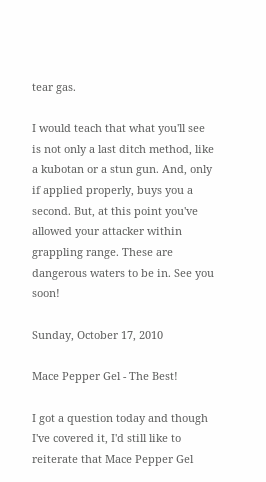tear gas.

I would teach that what you'll see is not only a last ditch method, like a kubotan or a stun gun. And, only if applied properly, buys you a second. But, at this point you've allowed your attacker within grappling range. These are dangerous waters to be in. See you soon!

Sunday, October 17, 2010

Mace Pepper Gel - The Best!

I got a question today and though I've covered it, I'd still like to reiterate that Mace Pepper Gel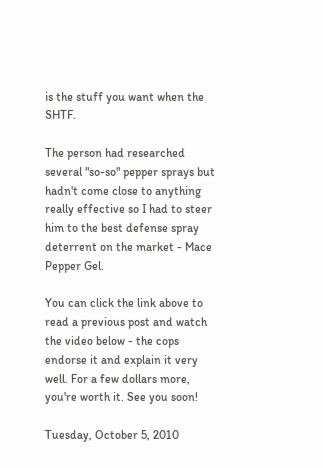is the stuff you want when the SHTF.

The person had researched several "so-so" pepper sprays but hadn't come close to anything really effective so I had to steer him to the best defense spray deterrent on the market - Mace Pepper Gel.

You can click the link above to read a previous post and watch the video below - the cops endorse it and explain it very well. For a few dollars more, you're worth it. See you soon!

Tuesday, October 5, 2010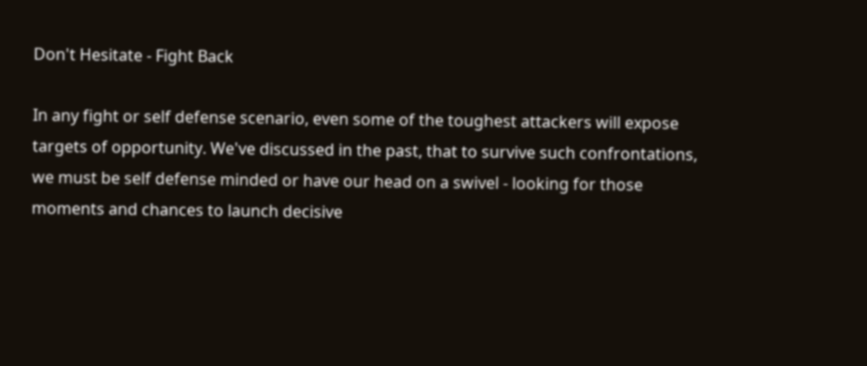Don't Hesitate - Fight Back

In any fight or self defense scenario, even some of the toughest attackers will expose targets of opportunity. We've discussed in the past, that to survive such confrontations, we must be self defense minded or have our head on a swivel - looking for those moments and chances to launch decisive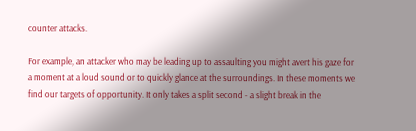counter attacks.

For example, an attacker who may be leading up to assaulting you might avert his gaze for a moment at a loud sound or to quickly glance at the surroundings. In these moments we find our targets of opportunity. It only takes a split second - a slight break in the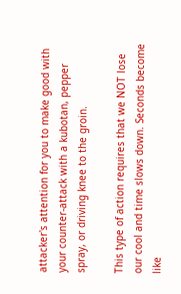attacker's attention for you to make good with your counter-attack with a kubotan, pepper spray, or driving knee to the groin.

This type of action requires that we NOT lose our cool and time slows down. Seconds become like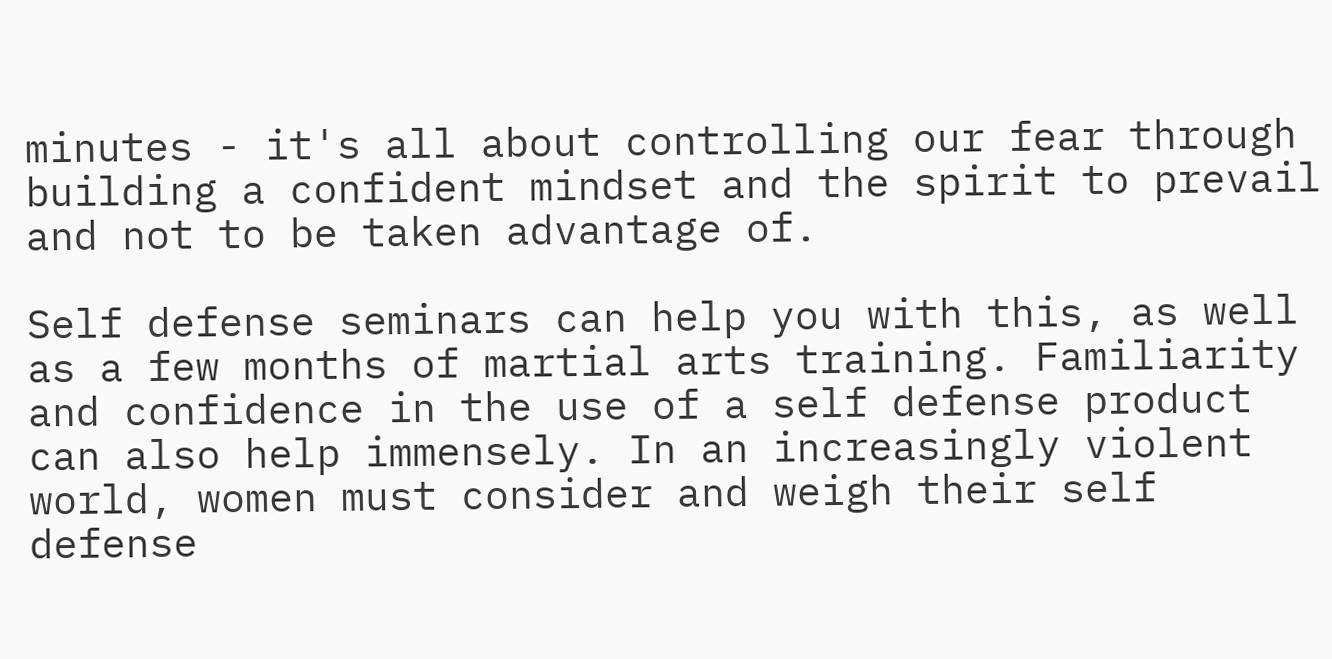minutes - it's all about controlling our fear through building a confident mindset and the spirit to prevail and not to be taken advantage of.

Self defense seminars can help you with this, as well as a few months of martial arts training. Familiarity and confidence in the use of a self defense product can also help immensely. In an increasingly violent world, women must consider and weigh their self defense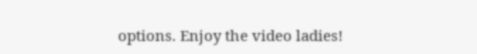options. Enjoy the video ladies!